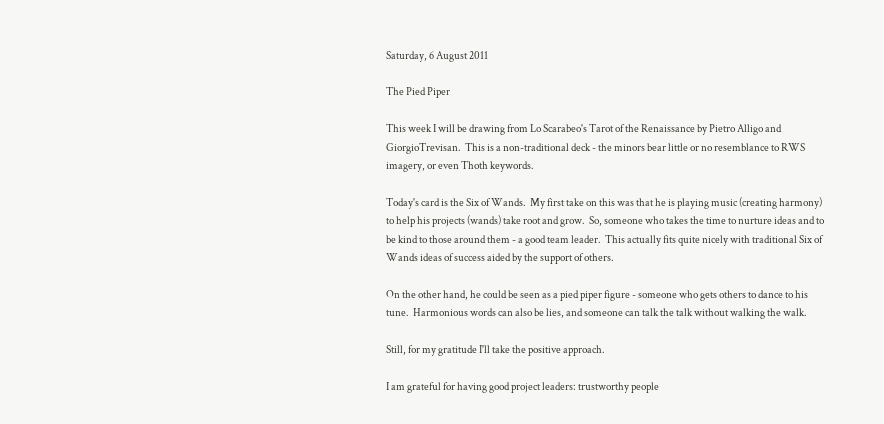Saturday, 6 August 2011

The Pied Piper

This week I will be drawing from Lo Scarabeo's Tarot of the Renaissance by Pietro Alligo and GiorgioTrevisan.  This is a non-traditional deck - the minors bear little or no resemblance to RWS imagery, or even Thoth keywords.

Today's card is the Six of Wands.  My first take on this was that he is playing music (creating harmony) to help his projects (wands) take root and grow.  So, someone who takes the time to nurture ideas and to be kind to those around them - a good team leader.  This actually fits quite nicely with traditional Six of Wands ideas of success aided by the support of others.

On the other hand, he could be seen as a pied piper figure - someone who gets others to dance to his tune.  Harmonious words can also be lies, and someone can talk the talk without walking the walk.

Still, for my gratitude I'll take the positive approach.

I am grateful for having good project leaders: trustworthy people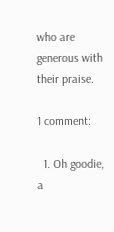who are generous with their praise.

1 comment:

  1. Oh goodie, a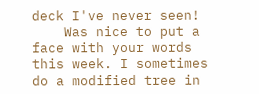deck I've never seen!
    Was nice to put a face with your words this week. I sometimes do a modified tree in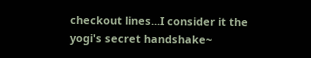checkout lines...I consider it the yogi's secret handshake~